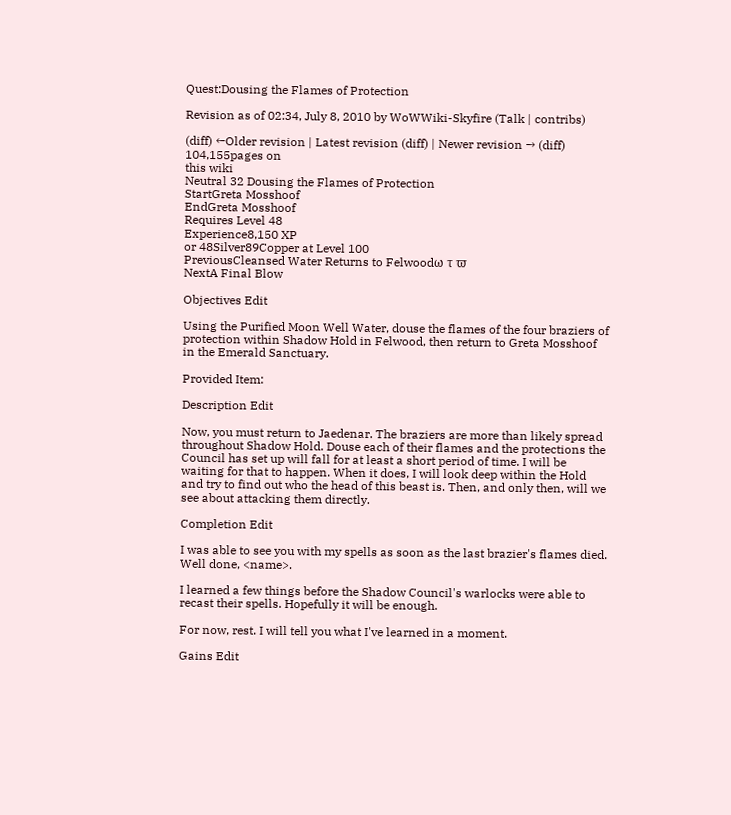Quest:Dousing the Flames of Protection

Revision as of 02:34, July 8, 2010 by WoWWiki-Skyfire (Talk | contribs)

(diff) ←Older revision | Latest revision (diff) | Newer revision → (diff)
104,155pages on
this wiki
Neutral 32 Dousing the Flames of Protection
StartGreta Mosshoof
EndGreta Mosshoof
Requires Level 48
Experience8,150 XP
or 48Silver89Copper at Level 100
PreviousCleansed Water Returns to Felwoodω τ ϖ
NextA Final Blow

Objectives Edit

Using the Purified Moon Well Water, douse the flames of the four braziers of protection within Shadow Hold in Felwood, then return to Greta Mosshoof in the Emerald Sanctuary.

Provided Item:

Description Edit

Now, you must return to Jaedenar. The braziers are more than likely spread throughout Shadow Hold. Douse each of their flames and the protections the Council has set up will fall for at least a short period of time. I will be waiting for that to happen. When it does, I will look deep within the Hold and try to find out who the head of this beast is. Then, and only then, will we see about attacking them directly.

Completion Edit

I was able to see you with my spells as soon as the last brazier's flames died. Well done, <name>.

I learned a few things before the Shadow Council's warlocks were able to recast their spells. Hopefully it will be enough.

For now, rest. I will tell you what I've learned in a moment.

Gains Edit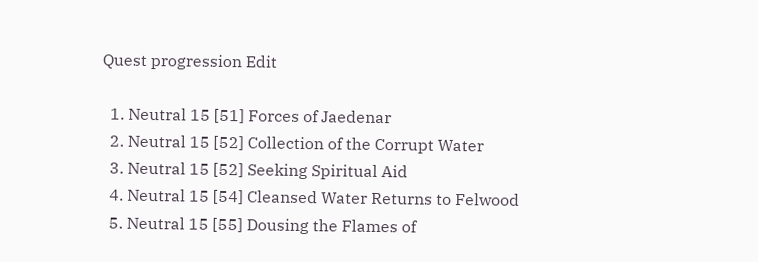Quest progression Edit

  1. Neutral 15 [51] Forces of Jaedenar
  2. Neutral 15 [52] Collection of the Corrupt Water
  3. Neutral 15 [52] Seeking Spiritual Aid
  4. Neutral 15 [54] Cleansed Water Returns to Felwood
  5. Neutral 15 [55] Dousing the Flames of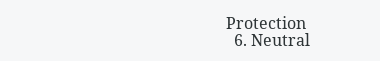Protection
  6. Neutral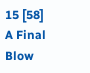15 [58] A Final Blow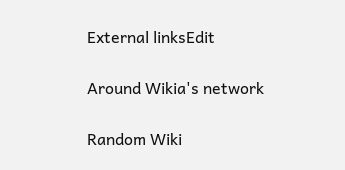External linksEdit

Around Wikia's network

Random Wiki